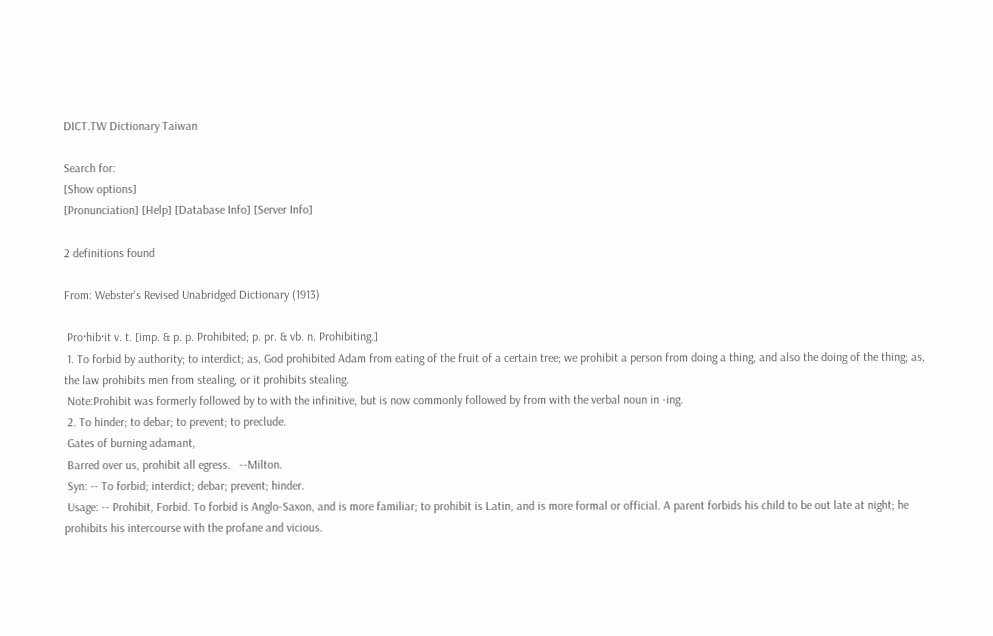DICT.TW Dictionary Taiwan

Search for:
[Show options]
[Pronunciation] [Help] [Database Info] [Server Info]

2 definitions found

From: Webster's Revised Unabridged Dictionary (1913)

 Pro·hib·it v. t. [imp. & p. p. Prohibited; p. pr. & vb. n. Prohibiting.]
 1. To forbid by authority; to interdict; as, God prohibited Adam from eating of the fruit of a certain tree; we prohibit a person from doing a thing, and also the doing of the thing; as, the law prohibits men from stealing, or it prohibits stealing.
 Note:Prohibit was formerly followed by to with the infinitive, but is now commonly followed by from with the verbal noun in -ing.
 2. To hinder; to debar; to prevent; to preclude.
 Gates of burning adamant,
 Barred over us, prohibit all egress.   --Milton.
 Syn: -- To forbid; interdict; debar; prevent; hinder.
 Usage: -- Prohibit, Forbid. To forbid is Anglo-Saxon, and is more familiar; to prohibit is Latin, and is more formal or official. A parent forbids his child to be out late at night; he prohibits his intercourse with the profane and vicious.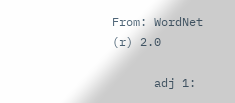From: WordNet (r) 2.0

      adj 1: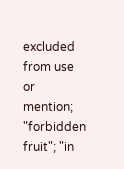excluded from use or mention; "forbidden fruit"; "in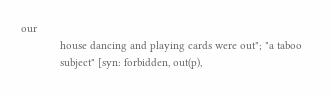our
             house dancing and playing cards were out"; "a taboo
             subject" [syn: forbidden, out(p),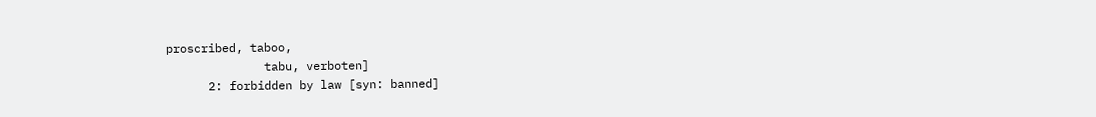proscribed, taboo,
              tabu, verboten]
      2: forbidden by law [syn: banned]